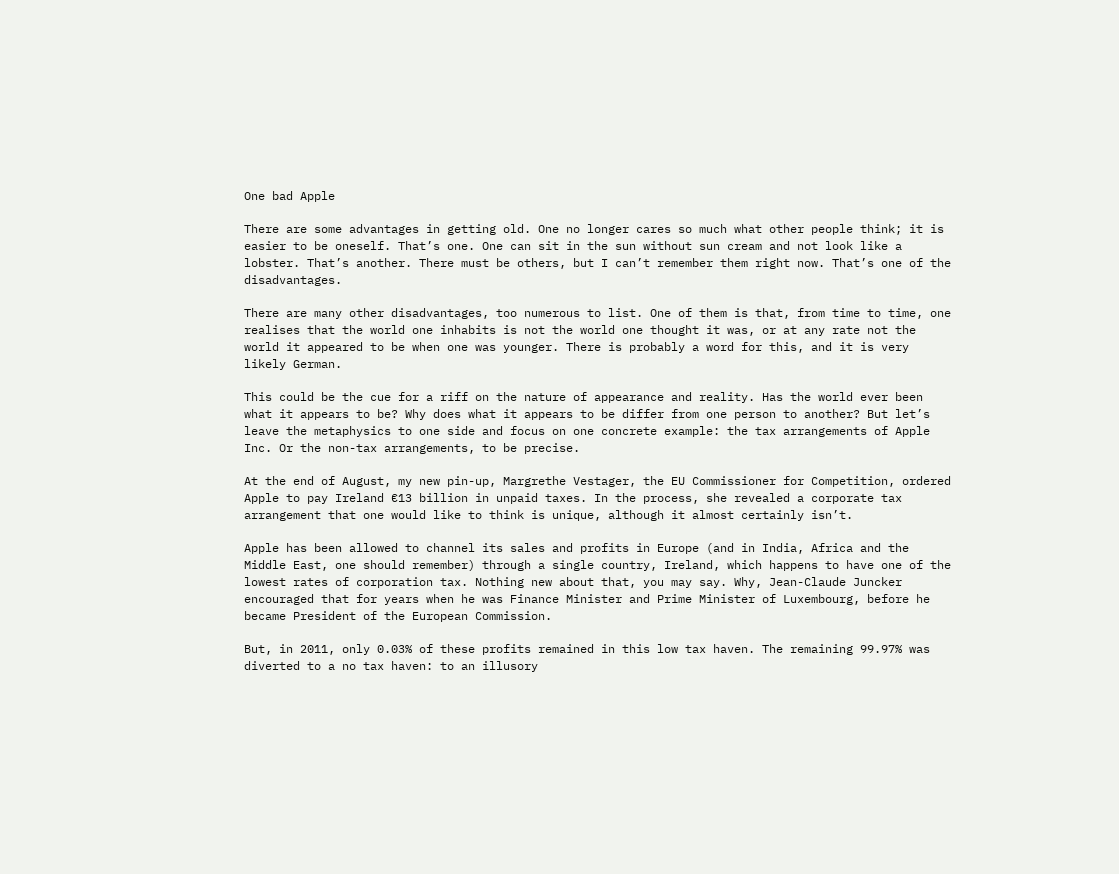One bad Apple

There are some advantages in getting old. One no longer cares so much what other people think; it is easier to be oneself. That’s one. One can sit in the sun without sun cream and not look like a lobster. That’s another. There must be others, but I can’t remember them right now. That’s one of the disadvantages.

There are many other disadvantages, too numerous to list. One of them is that, from time to time, one realises that the world one inhabits is not the world one thought it was, or at any rate not the world it appeared to be when one was younger. There is probably a word for this, and it is very likely German.

This could be the cue for a riff on the nature of appearance and reality. Has the world ever been what it appears to be? Why does what it appears to be differ from one person to another? But let’s leave the metaphysics to one side and focus on one concrete example: the tax arrangements of Apple Inc. Or the non-tax arrangements, to be precise.

At the end of August, my new pin-up, Margrethe Vestager, the EU Commissioner for Competition, ordered Apple to pay Ireland €13 billion in unpaid taxes. In the process, she revealed a corporate tax arrangement that one would like to think is unique, although it almost certainly isn’t.

Apple has been allowed to channel its sales and profits in Europe (and in India, Africa and the Middle East, one should remember) through a single country, Ireland, which happens to have one of the lowest rates of corporation tax. Nothing new about that, you may say. Why, Jean-Claude Juncker encouraged that for years when he was Finance Minister and Prime Minister of Luxembourg, before he became President of the European Commission.

But, in 2011, only 0.03% of these profits remained in this low tax haven. The remaining 99.97% was diverted to a no tax haven: to an illusory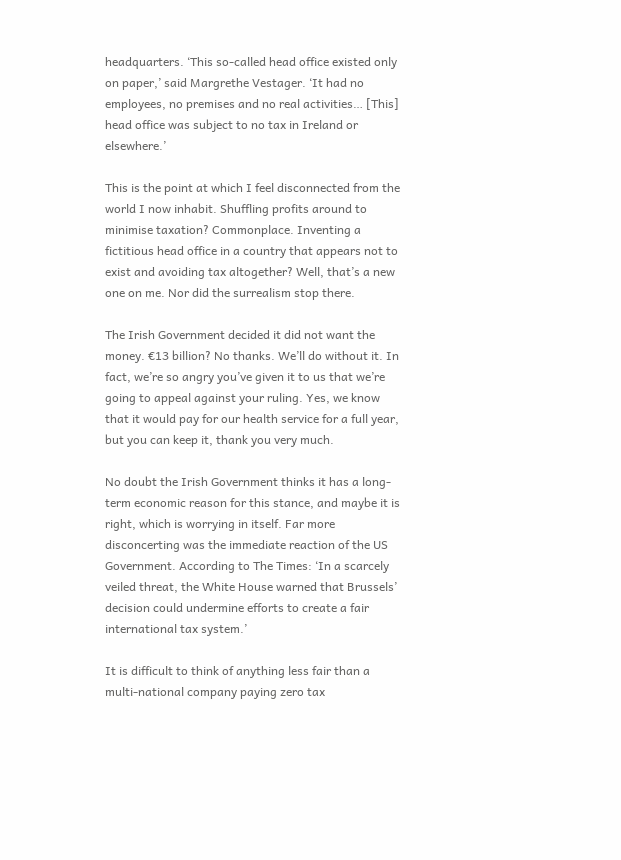headquarters. ‘This so-called head office existed only on paper,’ said Margrethe Vestager. ‘It had no employees, no premises and no real activities… [This] head office was subject to no tax in Ireland or elsewhere.’

This is the point at which I feel disconnected from the world I now inhabit. Shuffling profits around to minimise taxation? Commonplace. Inventing a fictitious head office in a country that appears not to exist and avoiding tax altogether? Well, that’s a new one on me. Nor did the surrealism stop there.

The Irish Government decided it did not want the money. €13 billion? No thanks. We’ll do without it. In fact, we’re so angry you’ve given it to us that we’re going to appeal against your ruling. Yes, we know that it would pay for our health service for a full year, but you can keep it, thank you very much.

No doubt the Irish Government thinks it has a long-term economic reason for this stance, and maybe it is right, which is worrying in itself. Far more disconcerting was the immediate reaction of the US Government. According to The Times: ‘In a scarcely veiled threat, the White House warned that Brussels’ decision could undermine efforts to create a fair international tax system.’

It is difficult to think of anything less fair than a multi-national company paying zero tax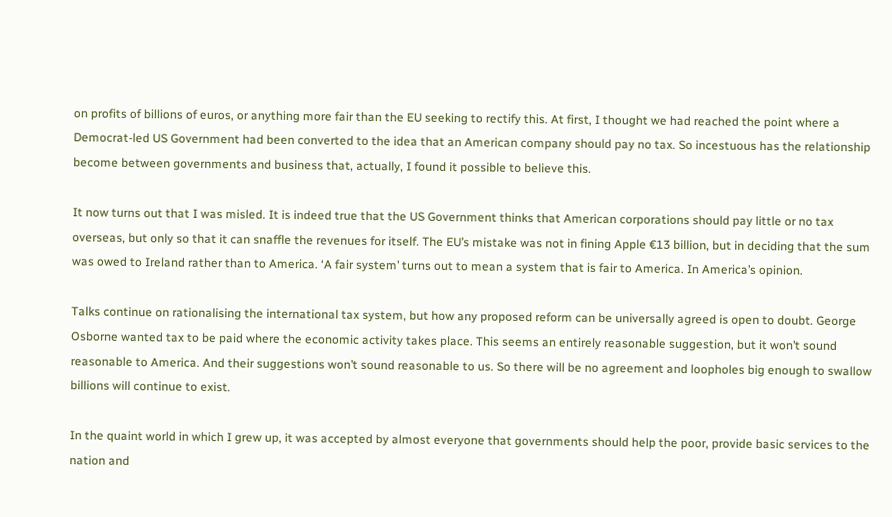on profits of billions of euros, or anything more fair than the EU seeking to rectify this. At first, I thought we had reached the point where a Democrat-led US Government had been converted to the idea that an American company should pay no tax. So incestuous has the relationship become between governments and business that, actually, I found it possible to believe this.

It now turns out that I was misled. It is indeed true that the US Government thinks that American corporations should pay little or no tax overseas, but only so that it can snaffle the revenues for itself. The EU’s mistake was not in fining Apple €13 billion, but in deciding that the sum was owed to Ireland rather than to America. ‘A fair system’ turns out to mean a system that is fair to America. In America’s opinion.

Talks continue on rationalising the international tax system, but how any proposed reform can be universally agreed is open to doubt. George Osborne wanted tax to be paid where the economic activity takes place. This seems an entirely reasonable suggestion, but it won’t sound reasonable to America. And their suggestions won’t sound reasonable to us. So there will be no agreement and loopholes big enough to swallow billions will continue to exist.

In the quaint world in which I grew up, it was accepted by almost everyone that governments should help the poor, provide basic services to the nation and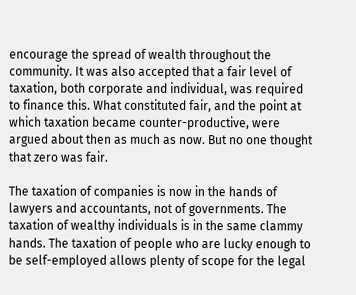encourage the spread of wealth throughout the community. It was also accepted that a fair level of taxation, both corporate and individual, was required to finance this. What constituted fair, and the point at which taxation became counter-productive, were argued about then as much as now. But no one thought that zero was fair.

The taxation of companies is now in the hands of lawyers and accountants, not of governments. The taxation of wealthy individuals is in the same clammy hands. The taxation of people who are lucky enough to be self-employed allows plenty of scope for the legal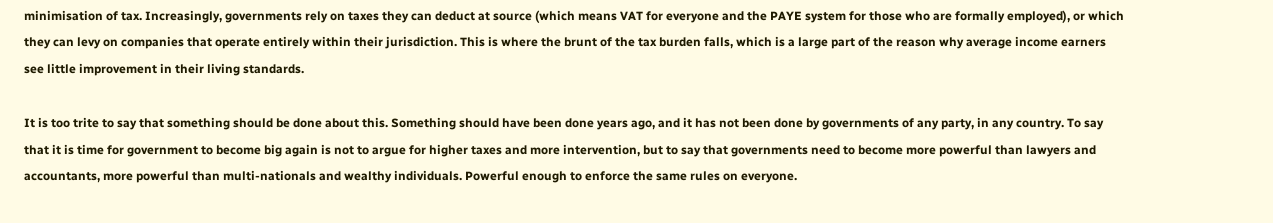minimisation of tax. Increasingly, governments rely on taxes they can deduct at source (which means VAT for everyone and the PAYE system for those who are formally employed), or which they can levy on companies that operate entirely within their jurisdiction. This is where the brunt of the tax burden falls, which is a large part of the reason why average income earners see little improvement in their living standards.

It is too trite to say that something should be done about this. Something should have been done years ago, and it has not been done by governments of any party, in any country. To say that it is time for government to become big again is not to argue for higher taxes and more intervention, but to say that governments need to become more powerful than lawyers and accountants, more powerful than multi-nationals and wealthy individuals. Powerful enough to enforce the same rules on everyone.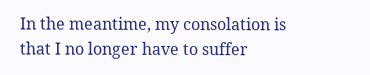In the meantime, my consolation is that I no longer have to suffer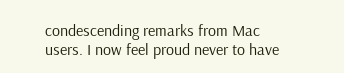condescending remarks from Mac users. I now feel proud never to have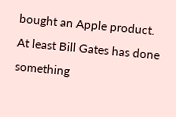bought an Apple product. At least Bill Gates has done something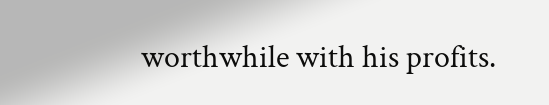worthwhile with his profits.